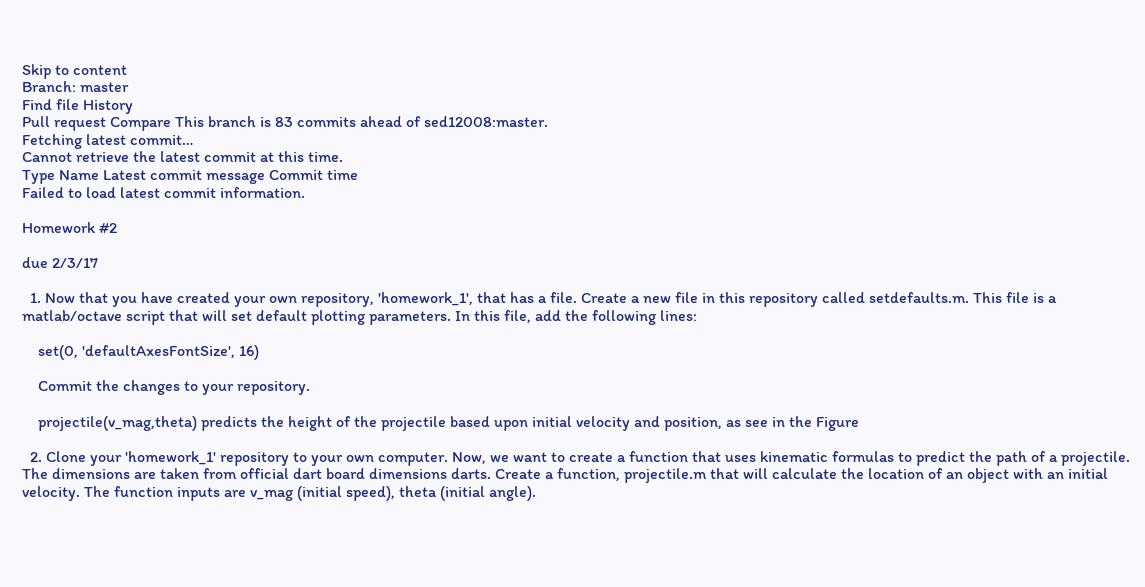Skip to content
Branch: master
Find file History
Pull request Compare This branch is 83 commits ahead of sed12008:master.
Fetching latest commit…
Cannot retrieve the latest commit at this time.
Type Name Latest commit message Commit time
Failed to load latest commit information.

Homework #2

due 2/3/17

  1. Now that you have created your own repository, 'homework_1', that has a file. Create a new file in this repository called setdefaults.m. This file is a matlab/octave script that will set default plotting parameters. In this file, add the following lines:

    set(0, 'defaultAxesFontSize', 16)

    Commit the changes to your repository.

    projectile(v_mag,theta) predicts the height of the projectile based upon initial velocity and position, as see in the Figure

  2. Clone your 'homework_1' repository to your own computer. Now, we want to create a function that uses kinematic formulas to predict the path of a projectile. The dimensions are taken from official dart board dimensions darts. Create a function, projectile.m that will calculate the location of an object with an initial velocity. The function inputs are v_mag (initial speed), theta (initial angle).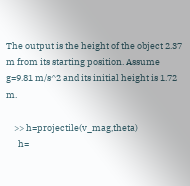The output is the height of the object 2.37 m from its starting position. Assume g=9.81 m/s^2 and its initial height is 1.72 m.

    >> h=projectile(v_mag,theta)
      h=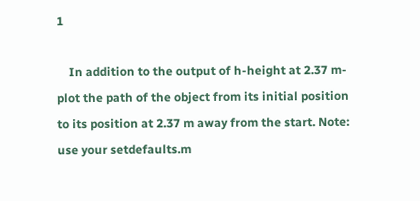1

    In addition to the output of h-height at 2.37 m-plot the path of the object from its initial position to its position at 2.37 m away from the start. Note: use your setdefaults.m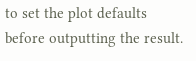to set the plot defaults before outputting the result.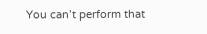You can’t perform that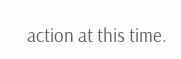action at this time.